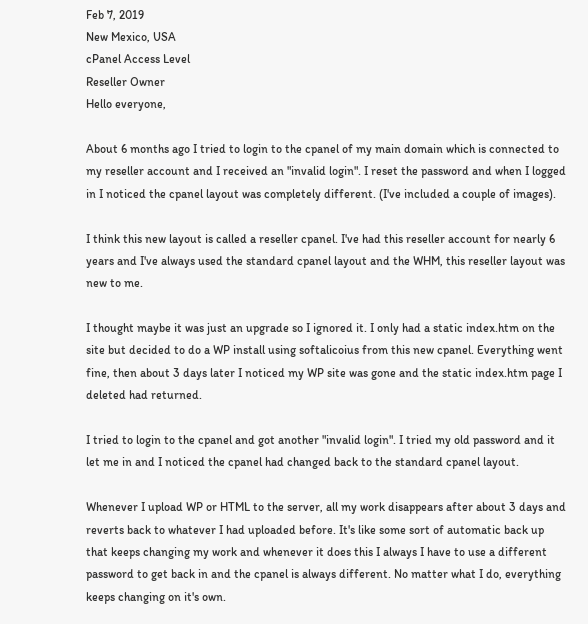Feb 7, 2019
New Mexico, USA
cPanel Access Level
Reseller Owner
Hello everyone,

About 6 months ago I tried to login to the cpanel of my main domain which is connected to my reseller account and I received an "invalid login". I reset the password and when I logged in I noticed the cpanel layout was completely different. (I've included a couple of images).

I think this new layout is called a reseller cpanel. I've had this reseller account for nearly 6 years and I've always used the standard cpanel layout and the WHM, this reseller layout was new to me.

I thought maybe it was just an upgrade so I ignored it. I only had a static index.htm on the site but decided to do a WP install using softalicoius from this new cpanel. Everything went fine, then about 3 days later I noticed my WP site was gone and the static index.htm page I deleted had returned.

I tried to login to the cpanel and got another "invalid login". I tried my old password and it let me in and I noticed the cpanel had changed back to the standard cpanel layout.

Whenever I upload WP or HTML to the server, all my work disappears after about 3 days and reverts back to whatever I had uploaded before. It's like some sort of automatic back up that keeps changing my work and whenever it does this I always I have to use a different password to get back in and the cpanel is always different. No matter what I do, everything keeps changing on it's own.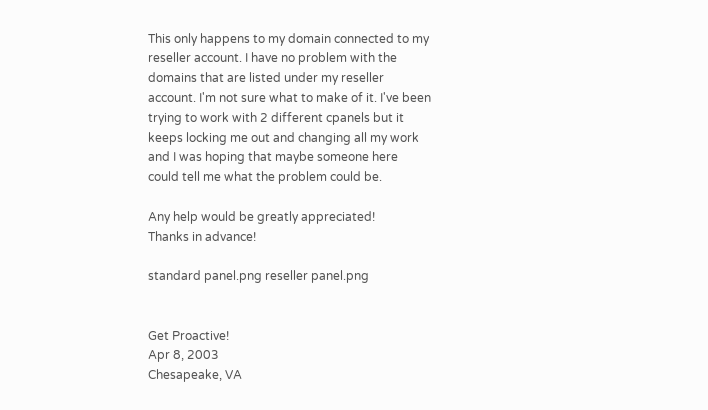This only happens to my domain connected to my reseller account. I have no problem with the domains that are listed under my reseller account. I'm not sure what to make of it. I've been trying to work with 2 different cpanels but it keeps locking me out and changing all my work and I was hoping that maybe someone here could tell me what the problem could be.

Any help would be greatly appreciated!
Thanks in advance!

standard panel.png reseller panel.png


Get Proactive!
Apr 8, 2003
Chesapeake, VA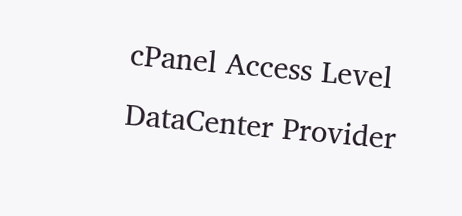cPanel Access Level
DataCenter Provider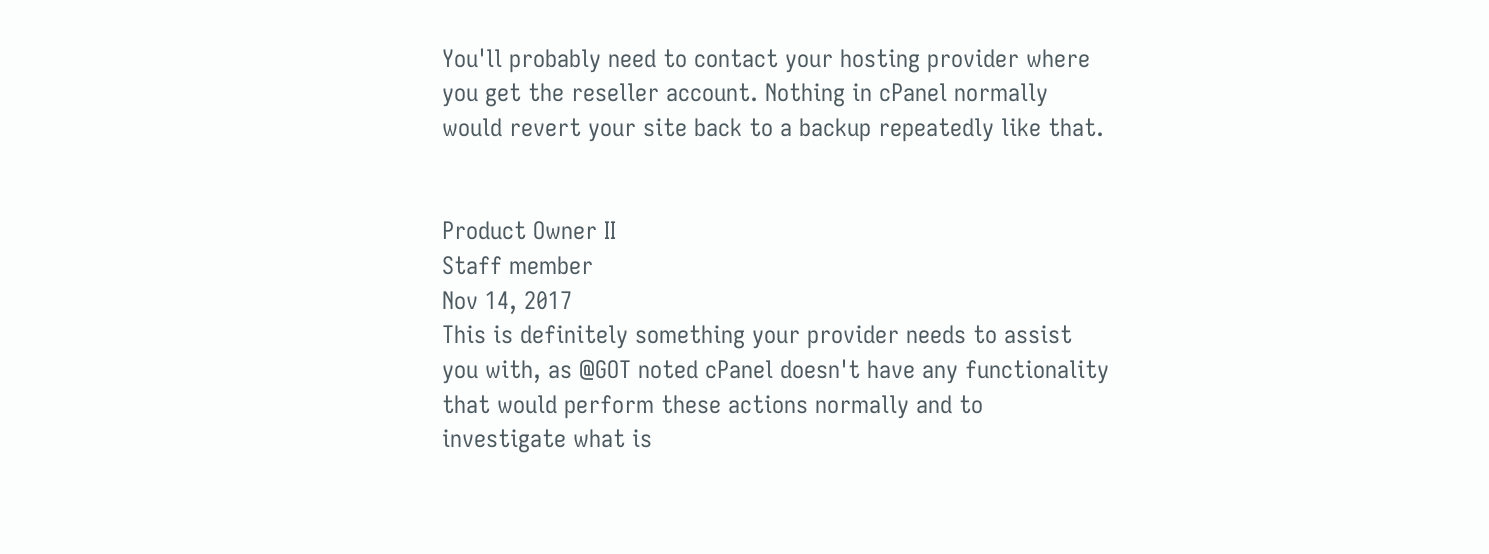You'll probably need to contact your hosting provider where you get the reseller account. Nothing in cPanel normally would revert your site back to a backup repeatedly like that.


Product Owner II
Staff member
Nov 14, 2017
This is definitely something your provider needs to assist you with, as @GOT noted cPanel doesn't have any functionality that would perform these actions normally and to investigate what is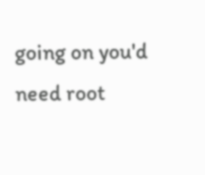going on you'd need root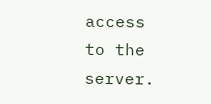access to the server.